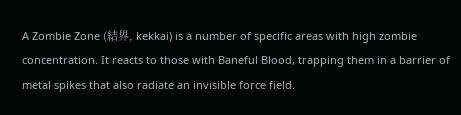A Zombie Zone (結界, kekkai) is a number of specific areas with high zombie concentration. It reacts to those with Baneful Blood, trapping them in a barrier of metal spikes that also radiate an invisible force field.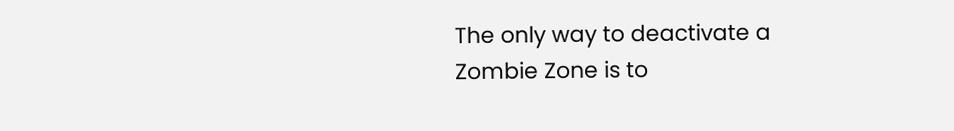The only way to deactivate a Zombie Zone is to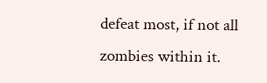defeat most, if not all zombies within it.